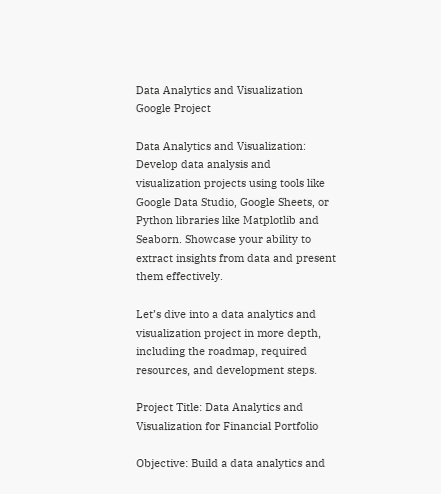Data Analytics and Visualization Google Project

Data Analytics and Visualization: Develop data analysis and visualization projects using tools like Google Data Studio, Google Sheets, or Python libraries like Matplotlib and Seaborn. Showcase your ability to extract insights from data and present them effectively.

Let’s dive into a data analytics and visualization project in more depth, including the roadmap, required resources, and development steps.

Project Title: Data Analytics and Visualization for Financial Portfolio

Objective: Build a data analytics and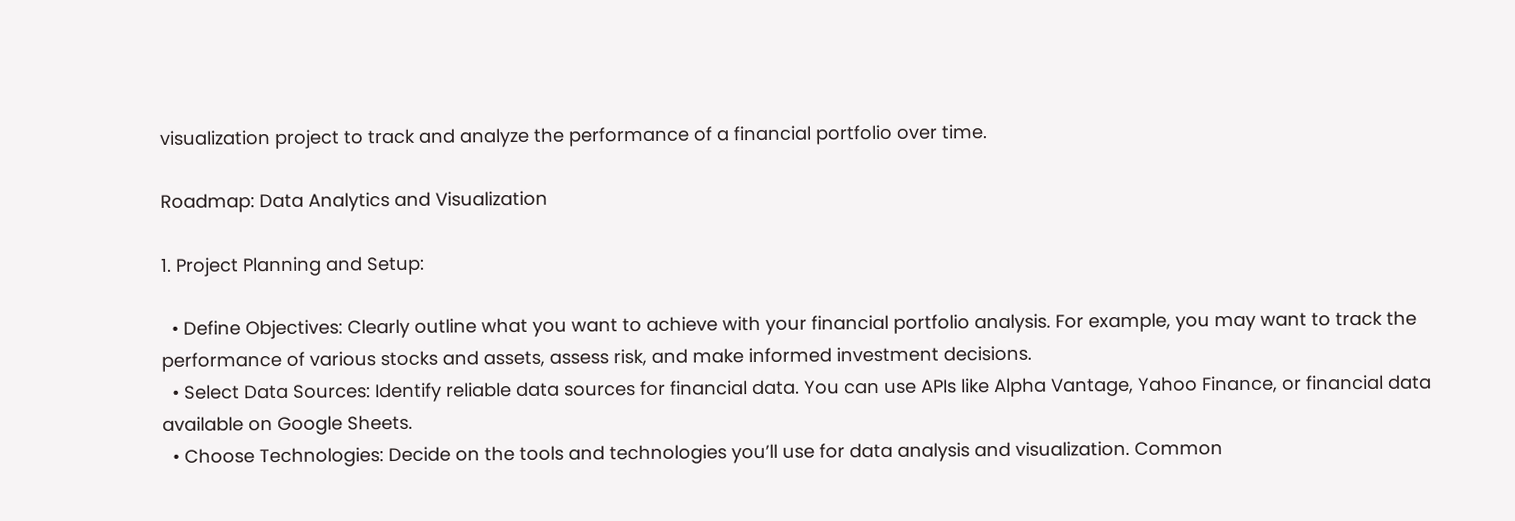visualization project to track and analyze the performance of a financial portfolio over time.

Roadmap: Data Analytics and Visualization

1. Project Planning and Setup:

  • Define Objectives: Clearly outline what you want to achieve with your financial portfolio analysis. For example, you may want to track the performance of various stocks and assets, assess risk, and make informed investment decisions.
  • Select Data Sources: Identify reliable data sources for financial data. You can use APIs like Alpha Vantage, Yahoo Finance, or financial data available on Google Sheets.
  • Choose Technologies: Decide on the tools and technologies you’ll use for data analysis and visualization. Common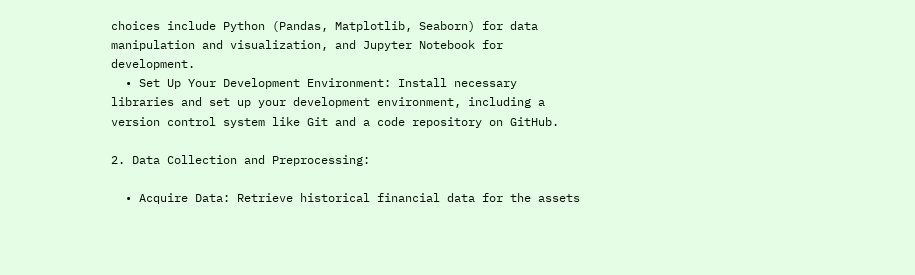choices include Python (Pandas, Matplotlib, Seaborn) for data manipulation and visualization, and Jupyter Notebook for development.
  • Set Up Your Development Environment: Install necessary libraries and set up your development environment, including a version control system like Git and a code repository on GitHub.

2. Data Collection and Preprocessing:

  • Acquire Data: Retrieve historical financial data for the assets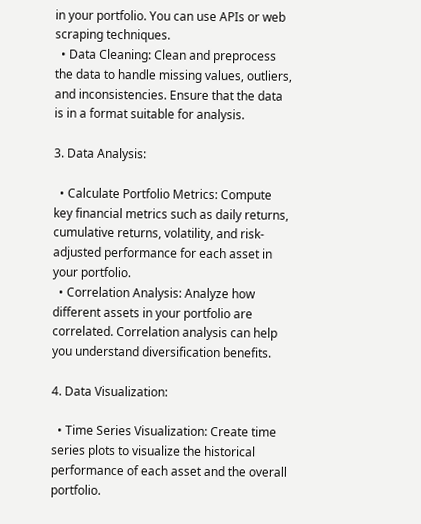in your portfolio. You can use APIs or web scraping techniques.
  • Data Cleaning: Clean and preprocess the data to handle missing values, outliers, and inconsistencies. Ensure that the data is in a format suitable for analysis.

3. Data Analysis:

  • Calculate Portfolio Metrics: Compute key financial metrics such as daily returns, cumulative returns, volatility, and risk-adjusted performance for each asset in your portfolio.
  • Correlation Analysis: Analyze how different assets in your portfolio are correlated. Correlation analysis can help you understand diversification benefits.

4. Data Visualization:

  • Time Series Visualization: Create time series plots to visualize the historical performance of each asset and the overall portfolio.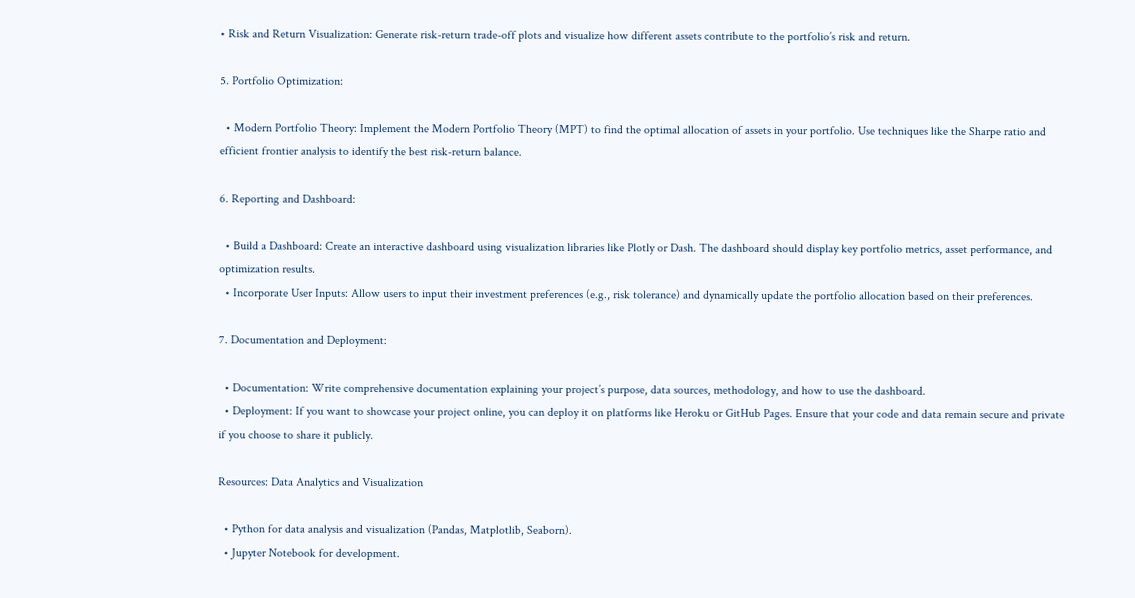• Risk and Return Visualization: Generate risk-return trade-off plots and visualize how different assets contribute to the portfolio’s risk and return.

5. Portfolio Optimization:

  • Modern Portfolio Theory: Implement the Modern Portfolio Theory (MPT) to find the optimal allocation of assets in your portfolio. Use techniques like the Sharpe ratio and efficient frontier analysis to identify the best risk-return balance.

6. Reporting and Dashboard:

  • Build a Dashboard: Create an interactive dashboard using visualization libraries like Plotly or Dash. The dashboard should display key portfolio metrics, asset performance, and optimization results.
  • Incorporate User Inputs: Allow users to input their investment preferences (e.g., risk tolerance) and dynamically update the portfolio allocation based on their preferences.

7. Documentation and Deployment:

  • Documentation: Write comprehensive documentation explaining your project’s purpose, data sources, methodology, and how to use the dashboard.
  • Deployment: If you want to showcase your project online, you can deploy it on platforms like Heroku or GitHub Pages. Ensure that your code and data remain secure and private if you choose to share it publicly.

Resources: Data Analytics and Visualization

  • Python for data analysis and visualization (Pandas, Matplotlib, Seaborn).
  • Jupyter Notebook for development.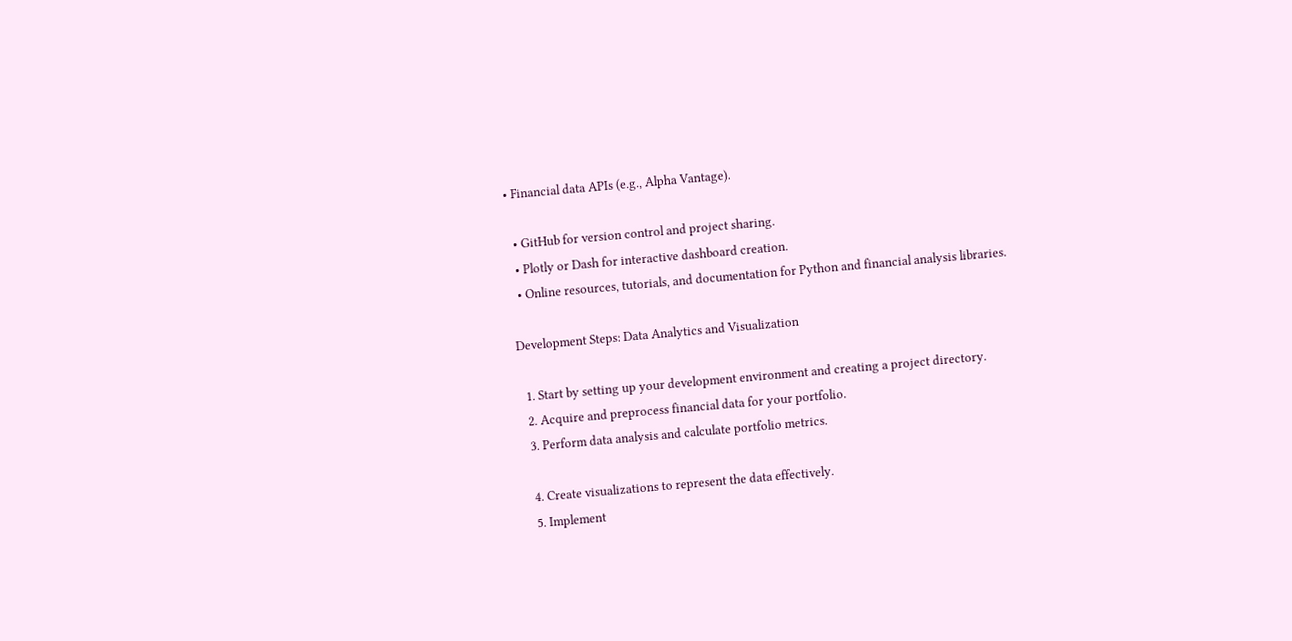• Financial data APIs (e.g., Alpha Vantage).

  • GitHub for version control and project sharing.
  • Plotly or Dash for interactive dashboard creation.
  • Online resources, tutorials, and documentation for Python and financial analysis libraries.

Development Steps: Data Analytics and Visualization

  1. Start by setting up your development environment and creating a project directory.
  2. Acquire and preprocess financial data for your portfolio.
  3. Perform data analysis and calculate portfolio metrics.

  4. Create visualizations to represent the data effectively.
  5. Implement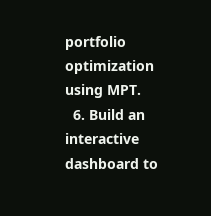portfolio optimization using MPT.
  6. Build an interactive dashboard to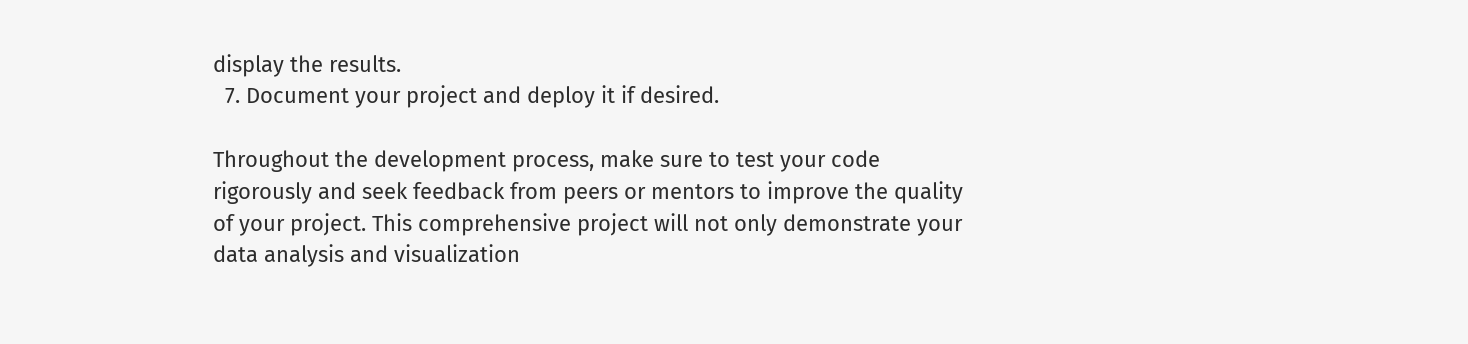display the results.
  7. Document your project and deploy it if desired.

Throughout the development process, make sure to test your code rigorously and seek feedback from peers or mentors to improve the quality of your project. This comprehensive project will not only demonstrate your data analysis and visualization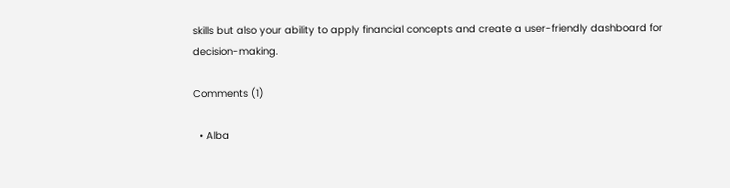skills but also your ability to apply financial concepts and create a user-friendly dashboard for decision-making.

Comments (1)

  • Alba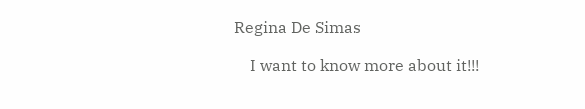Regina De Simas

    I want to know more about it!!!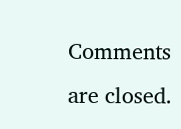Comments are closed.